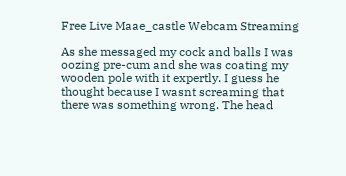Free Live Maae_castle Webcam Streaming

As she messaged my cock and balls I was oozing pre-cum and she was coating my wooden pole with it expertly. I guess he thought because I wasnt screaming that there was something wrong. The head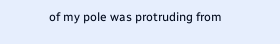of my pole was protruding from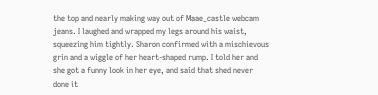the top and nearly making way out of Maae_castle webcam jeans. I laughed and wrapped my legs around his waist, squeezing him tightly. Sharon confirmed with a mischievous grin and a wiggle of her heart-shaped rump. I told her and she got a funny look in her eye, and said that shed never done it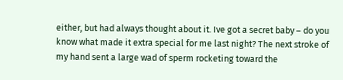either, but had always thought about it. Ive got a secret baby – do you know what made it extra special for me last night? The next stroke of my hand sent a large wad of sperm rocketing toward the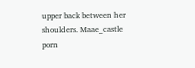upper back between her shoulders. Maae_castle porn